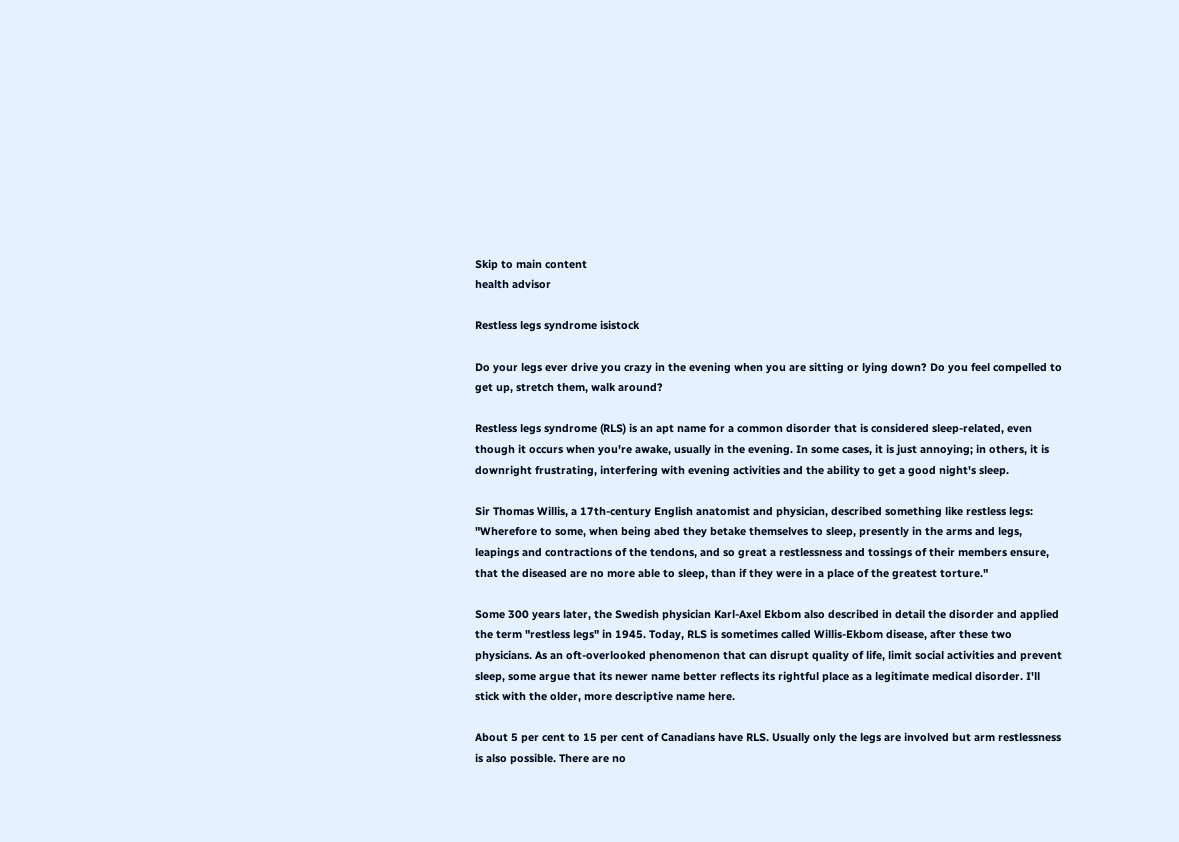Skip to main content
health advisor

Restless legs syndrome isistock

Do your legs ever drive you crazy in the evening when you are sitting or lying down? Do you feel compelled to get up, stretch them, walk around?

Restless legs syndrome (RLS) is an apt name for a common disorder that is considered sleep-related, even though it occurs when you're awake, usually in the evening. In some cases, it is just annoying; in others, it is downright frustrating, interfering with evening activities and the ability to get a good night's sleep.

Sir Thomas Willis, a 17th-century English anatomist and physician, described something like restless legs: "Wherefore to some, when being abed they betake themselves to sleep, presently in the arms and legs, leapings and contractions of the tendons, and so great a restlessness and tossings of their members ensure, that the diseased are no more able to sleep, than if they were in a place of the greatest torture."

Some 300 years later, the Swedish physician Karl-Axel Ekbom also described in detail the disorder and applied the term "restless legs" in 1945. Today, RLS is sometimes called Willis-Ekbom disease, after these two physicians. As an oft-overlooked phenomenon that can disrupt quality of life, limit social activities and prevent sleep, some argue that its newer name better reflects its rightful place as a legitimate medical disorder. I'll stick with the older, more descriptive name here.

About 5 per cent to 15 per cent of Canadians have RLS. Usually only the legs are involved but arm restlessness is also possible. There are no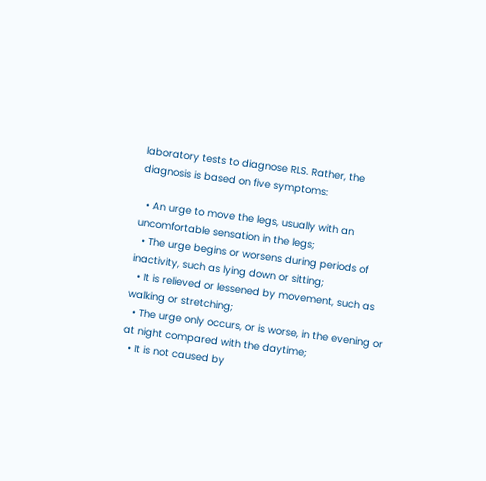laboratory tests to diagnose RLS. Rather, the diagnosis is based on five symptoms:

  • An urge to move the legs, usually with an uncomfortable sensation in the legs;
  • The urge begins or worsens during periods of inactivity, such as lying down or sitting;
  • It is relieved or lessened by movement, such as walking or stretching;
  • The urge only occurs, or is worse, in the evening or at night compared with the daytime;
  • It is not caused by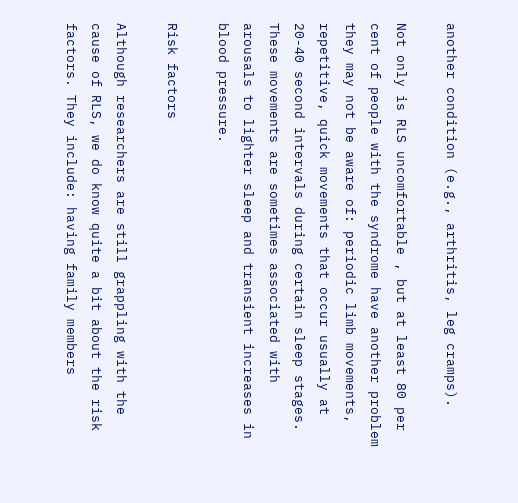another condition (e.g., arthritis, leg cramps).

Not only is RLS uncomfortable , but at least 80 per cent of people with the syndrome have another problem they may not be aware of: periodic limb movements, repetitive, quick movements that occur usually at 20-40 second intervals during certain sleep stages. These movements are sometimes associated with arousals to lighter sleep and transient increases in blood pressure.

Risk factors

Although researchers are still grappling with the cause of RLS, we do know quite a bit about the risk factors. They include: having family members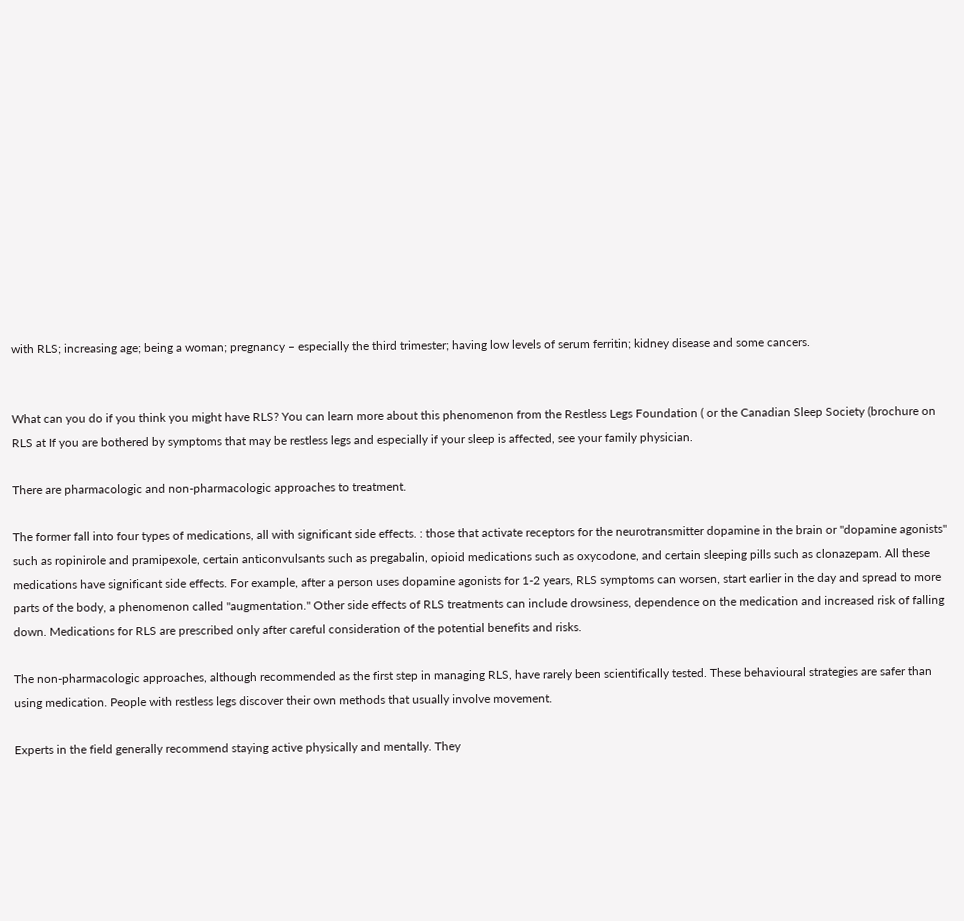with RLS; increasing age; being a woman; pregnancy – especially the third trimester; having low levels of serum ferritin; kidney disease and some cancers.


What can you do if you think you might have RLS? You can learn more about this phenomenon from the Restless Legs Foundation ( or the Canadian Sleep Society (brochure on RLS at If you are bothered by symptoms that may be restless legs and especially if your sleep is affected, see your family physician.

There are pharmacologic and non-pharmacologic approaches to treatment.

The former fall into four types of medications, all with significant side effects. : those that activate receptors for the neurotransmitter dopamine in the brain or "dopamine agonists" such as ropinirole and pramipexole, certain anticonvulsants such as pregabalin, opioid medications such as oxycodone, and certain sleeping pills such as clonazepam. All these medications have significant side effects. For example, after a person uses dopamine agonists for 1-2 years, RLS symptoms can worsen, start earlier in the day and spread to more parts of the body, a phenomenon called "augmentation." Other side effects of RLS treatments can include drowsiness, dependence on the medication and increased risk of falling down. Medications for RLS are prescribed only after careful consideration of the potential benefits and risks.

The non-pharmacologic approaches, although recommended as the first step in managing RLS, have rarely been scientifically tested. These behavioural strategies are safer than using medication. People with restless legs discover their own methods that usually involve movement.

Experts in the field generally recommend staying active physically and mentally. They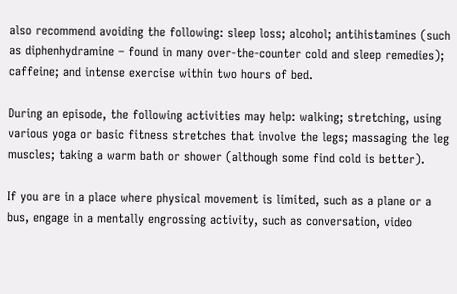also recommend avoiding the following: sleep loss; alcohol; antihistamines (such as diphenhydramine – found in many over-the-counter cold and sleep remedies); caffeine; and intense exercise within two hours of bed.

During an episode, the following activities may help: walking; stretching, using various yoga or basic fitness stretches that involve the legs; massaging the leg muscles; taking a warm bath or shower (although some find cold is better).

If you are in a place where physical movement is limited, such as a plane or a bus, engage in a mentally engrossing activity, such as conversation, video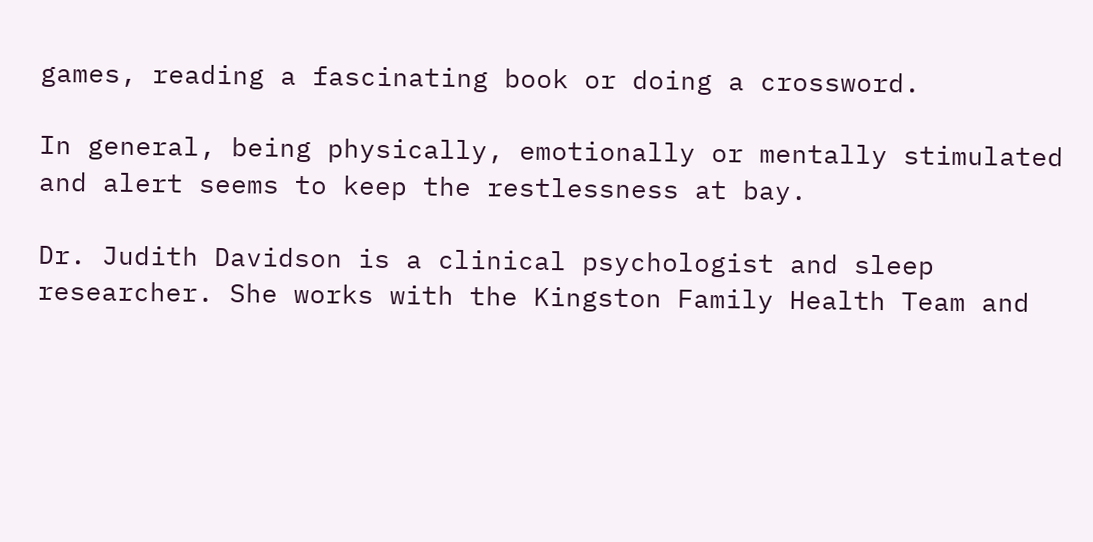games, reading a fascinating book or doing a crossword.

In general, being physically, emotionally or mentally stimulated and alert seems to keep the restlessness at bay.

Dr. Judith Davidson is a clinical psychologist and sleep researcher. She works with the Kingston Family Health Team and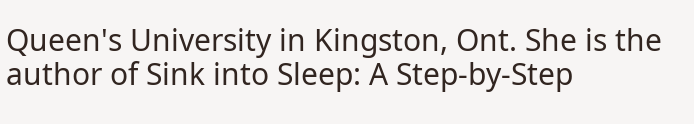Queen's University in Kingston, Ont. She is the author of Sink into Sleep: A Step-by-Step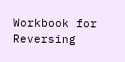Workbook for Reversing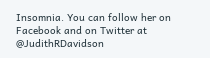Insomnia. You can follow her on Facebook and on Twitter at @JudithRDavidson